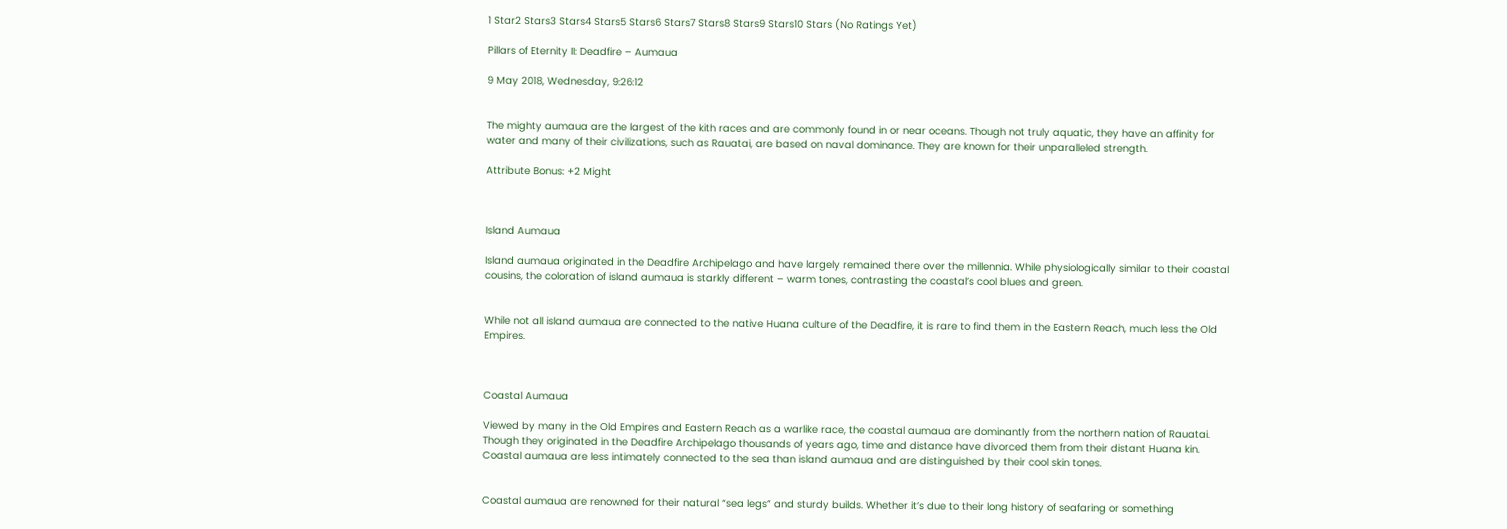1 Star2 Stars3 Stars4 Stars5 Stars6 Stars7 Stars8 Stars9 Stars10 Stars (No Ratings Yet)

Pillars of Eternity II: Deadfire – Aumaua

9 May 2018, Wednesday, 9:26:12


The mighty aumaua are the largest of the kith races and are commonly found in or near oceans. Though not truly aquatic, they have an affinity for water and many of their civilizations, such as Rauatai, are based on naval dominance. They are known for their unparalleled strength.

Attribute Bonus: +2 Might



Island Aumaua

Island aumaua originated in the Deadfire Archipelago and have largely remained there over the millennia. While physiologically similar to their coastal cousins, the coloration of island aumaua is starkly different – warm tones, contrasting the coastal’s cool blues and green.


While not all island aumaua are connected to the native Huana culture of the Deadfire, it is rare to find them in the Eastern Reach, much less the Old Empires.



Coastal Aumaua

Viewed by many in the Old Empires and Eastern Reach as a warlike race, the coastal aumaua are dominantly from the northern nation of Rauatai. Though they originated in the Deadfire Archipelago thousands of years ago, time and distance have divorced them from their distant Huana kin. Coastal aumaua are less intimately connected to the sea than island aumaua and are distinguished by their cool skin tones.


Coastal aumaua are renowned for their natural “sea legs” and sturdy builds. Whether it’s due to their long history of seafaring or something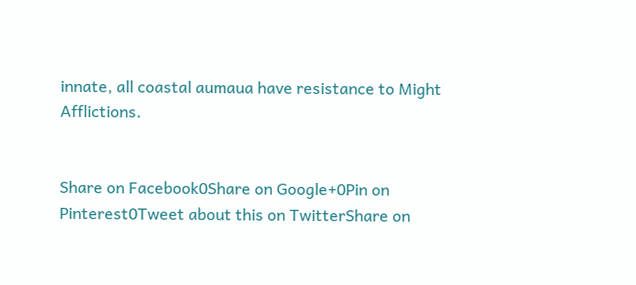innate, all coastal aumaua have resistance to Might Afflictions.


Share on Facebook0Share on Google+0Pin on Pinterest0Tweet about this on TwitterShare on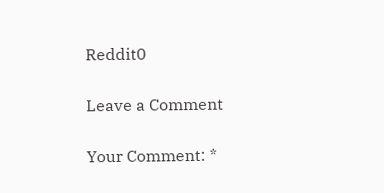Reddit0

Leave a Comment

Your Comment: *